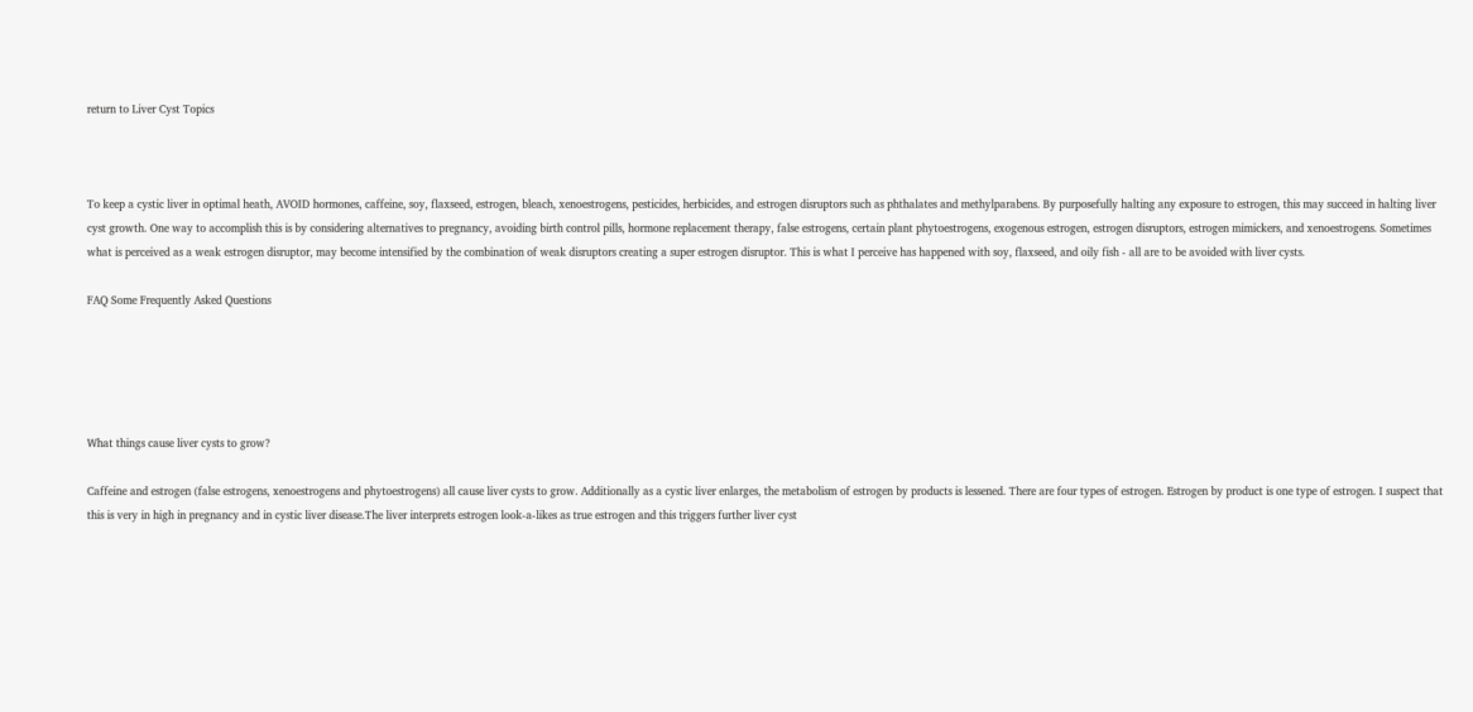return to Liver Cyst Topics



To keep a cystic liver in optimal heath, AVOID hormones, caffeine, soy, flaxseed, estrogen, bleach, xenoestrogens, pesticides, herbicides, and estrogen disruptors such as phthalates and methylparabens. By purposefully halting any exposure to estrogen, this may succeed in halting liver cyst growth. One way to accomplish this is by considering alternatives to pregnancy, avoiding birth control pills, hormone replacement therapy, false estrogens, certain plant phytoestrogens, exogenous estrogen, estrogen disruptors, estrogen mimickers, and xenoestrogens. Sometimes what is perceived as a weak estrogen disruptor, may become intensified by the combination of weak disruptors creating a super estrogen disruptor. This is what I perceive has happened with soy, flaxseed, and oily fish - all are to be avoided with liver cysts.

FAQ Some Frequently Asked Questions





What things cause liver cysts to grow?

Caffeine and estrogen (false estrogens, xenoestrogens and phytoestrogens) all cause liver cysts to grow. Additionally as a cystic liver enlarges, the metabolism of estrogen by products is lessened. There are four types of estrogen. Estrogen by product is one type of estrogen. I suspect that this is very in high in pregnancy and in cystic liver disease.The liver interprets estrogen look-a-likes as true estrogen and this triggers further liver cyst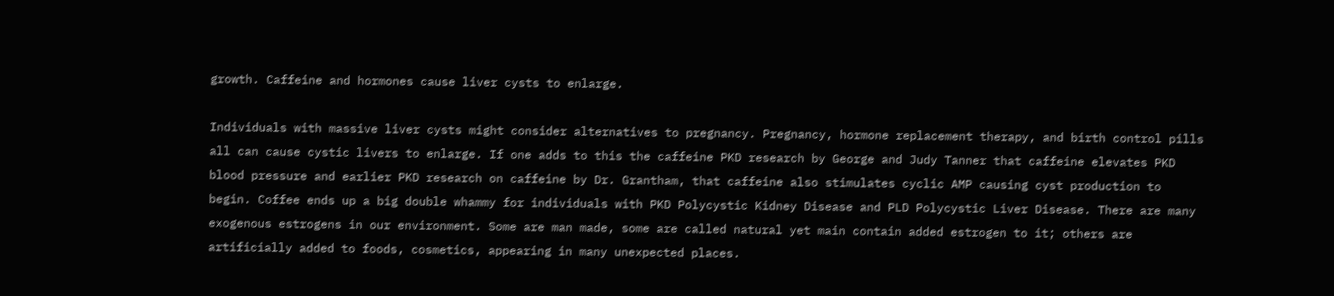growth. Caffeine and hormones cause liver cysts to enlarge.

Individuals with massive liver cysts might consider alternatives to pregnancy. Pregnancy, hormone replacement therapy, and birth control pills all can cause cystic livers to enlarge. If one adds to this the caffeine PKD research by George and Judy Tanner that caffeine elevates PKD blood pressure and earlier PKD research on caffeine by Dr. Grantham, that caffeine also stimulates cyclic AMP causing cyst production to begin. Coffee ends up a big double whammy for individuals with PKD Polycystic Kidney Disease and PLD Polycystic Liver Disease. There are many exogenous estrogens in our environment. Some are man made, some are called natural yet main contain added estrogen to it; others are artificially added to foods, cosmetics, appearing in many unexpected places.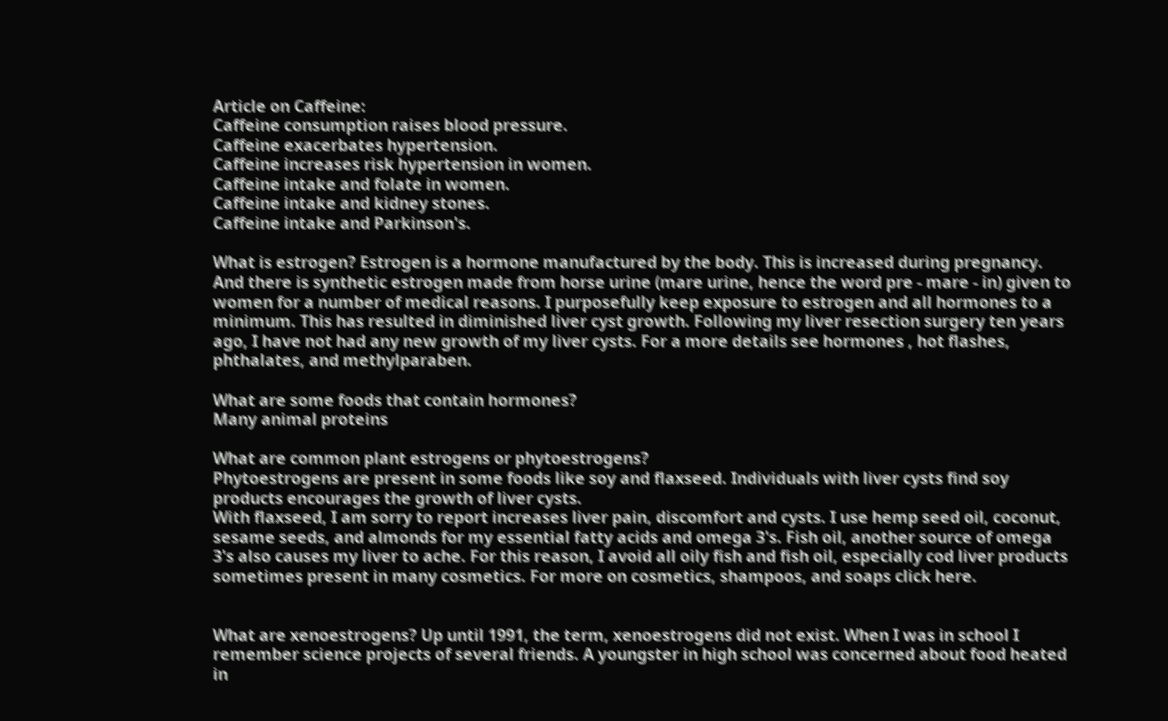Article on Caffeine:
Caffeine consumption raises blood pressure.
Caffeine exacerbates hypertension.
Caffeine increases risk hypertension in women.
Caffeine intake and folate in women.
Caffeine intake and kidney stones.
Caffeine intake and Parkinson's.

What is estrogen? Estrogen is a hormone manufactured by the body. This is increased during pregnancy. And there is synthetic estrogen made from horse urine (mare urine, hence the word pre - mare - in) given to women for a number of medical reasons. I purposefully keep exposure to estrogen and all hormones to a minimum. This has resulted in diminished liver cyst growth. Following my liver resection surgery ten years ago, I have not had any new growth of my liver cysts. For a more details see hormones , hot flashes, phthalates, and methylparaben.

What are some foods that contain hormones?
Many animal proteins

What are common plant estrogens or phytoestrogens?
Phytoestrogens are present in some foods like soy and flaxseed. Individuals with liver cysts find soy products encourages the growth of liver cysts.
With flaxseed, I am sorry to report increases liver pain, discomfort and cysts. I use hemp seed oil, coconut, sesame seeds, and almonds for my essential fatty acids and omega 3's. Fish oil, another source of omega 3's also causes my liver to ache. For this reason, I avoid all oily fish and fish oil, especially cod liver products sometimes present in many cosmetics. For more on cosmetics, shampoos, and soaps click here.


What are xenoestrogens? Up until 1991, the term, xenoestrogens did not exist. When I was in school I remember science projects of several friends. A youngster in high school was concerned about food heated in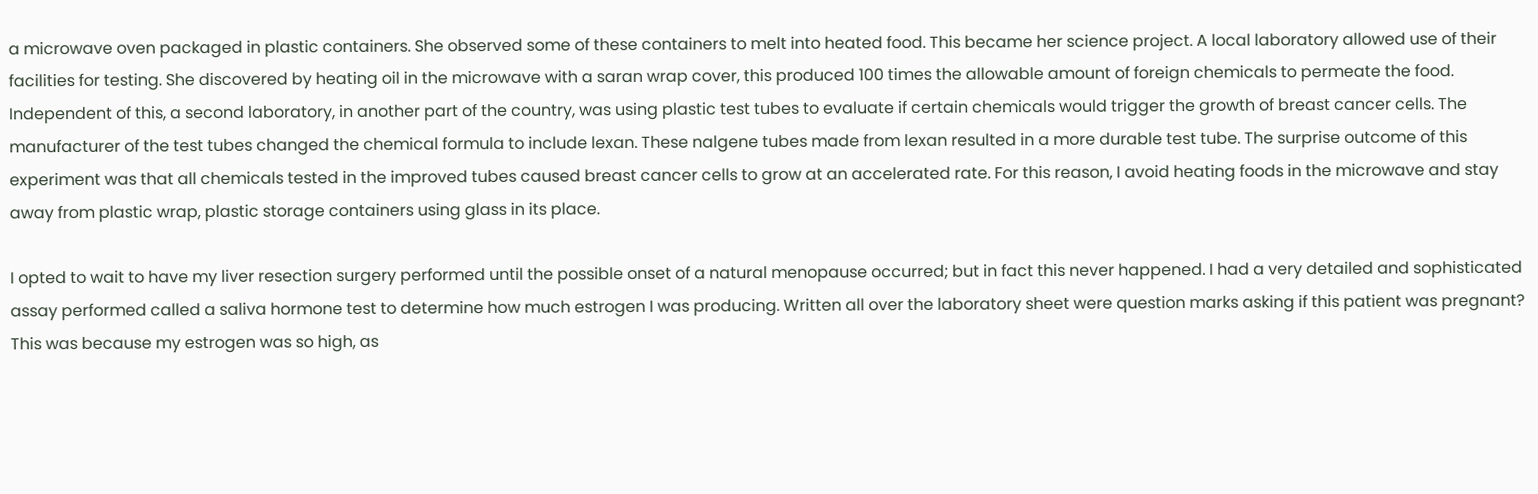a microwave oven packaged in plastic containers. She observed some of these containers to melt into heated food. This became her science project. A local laboratory allowed use of their facilities for testing. She discovered by heating oil in the microwave with a saran wrap cover, this produced 100 times the allowable amount of foreign chemicals to permeate the food. Independent of this, a second laboratory, in another part of the country, was using plastic test tubes to evaluate if certain chemicals would trigger the growth of breast cancer cells. The manufacturer of the test tubes changed the chemical formula to include lexan. These nalgene tubes made from lexan resulted in a more durable test tube. The surprise outcome of this experiment was that all chemicals tested in the improved tubes caused breast cancer cells to grow at an accelerated rate. For this reason, I avoid heating foods in the microwave and stay away from plastic wrap, plastic storage containers using glass in its place.

I opted to wait to have my liver resection surgery performed until the possible onset of a natural menopause occurred; but in fact this never happened. I had a very detailed and sophisticated assay performed called a saliva hormone test to determine how much estrogen I was producing. Written all over the laboratory sheet were question marks asking if this patient was pregnant? This was because my estrogen was so high, as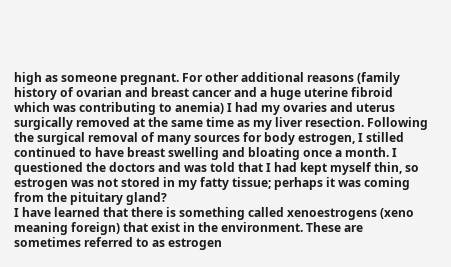high as someone pregnant. For other additional reasons (family history of ovarian and breast cancer and a huge uterine fibroid which was contributing to anemia) I had my ovaries and uterus surgically removed at the same time as my liver resection. Following the surgical removal of many sources for body estrogen, I stilled continued to have breast swelling and bloating once a month. I questioned the doctors and was told that I had kept myself thin, so estrogen was not stored in my fatty tissue; perhaps it was coming from the pituitary gland?
I have learned that there is something called xenoestrogens (xeno meaning foreign) that exist in the environment. These are sometimes referred to as estrogen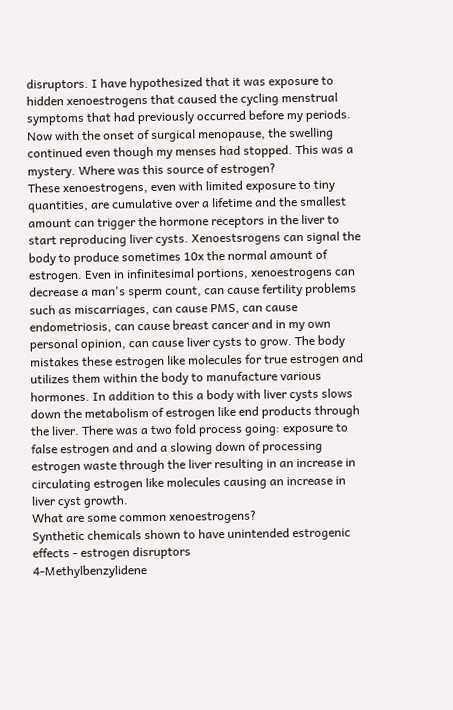disruptors. I have hypothesized that it was exposure to hidden xenoestrogens that caused the cycling menstrual symptoms that had previously occurred before my periods. Now with the onset of surgical menopause, the swelling continued even though my menses had stopped. This was a mystery. Where was this source of estrogen?
These xenoestrogens, even with limited exposure to tiny quantities, are cumulative over a lifetime and the smallest amount can trigger the hormone receptors in the liver to start reproducing liver cysts. Xenoestsrogens can signal the body to produce sometimes 10x the normal amount of estrogen. Even in infinitesimal portions, xenoestrogens can decrease a man's sperm count, can cause fertility problems such as miscarriages, can cause PMS, can cause endometriosis, can cause breast cancer and in my own personal opinion, can cause liver cysts to grow. The body mistakes these estrogen like molecules for true estrogen and utilizes them within the body to manufacture various hormones. In addition to this a body with liver cysts slows down the metabolism of estrogen like end products through the liver. There was a two fold process going: exposure to false estrogen and and a slowing down of processing estrogen waste through the liver resulting in an increase in circulating estrogen like molecules causing an increase in liver cyst growth.
What are some common xenoestrogens?
Synthetic chemicals shown to have unintended estrogenic effects - estrogen disruptors
4-Methylbenzylidene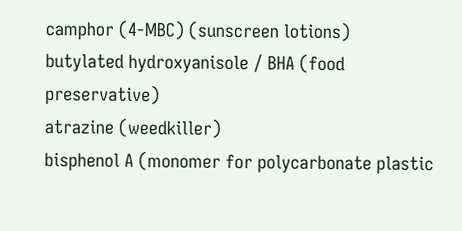camphor (4-MBC) (sunscreen lotions)
butylated hydroxyanisole / BHA (food preservative)
atrazine (weedkiller)
bisphenol A (monomer for polycarbonate plastic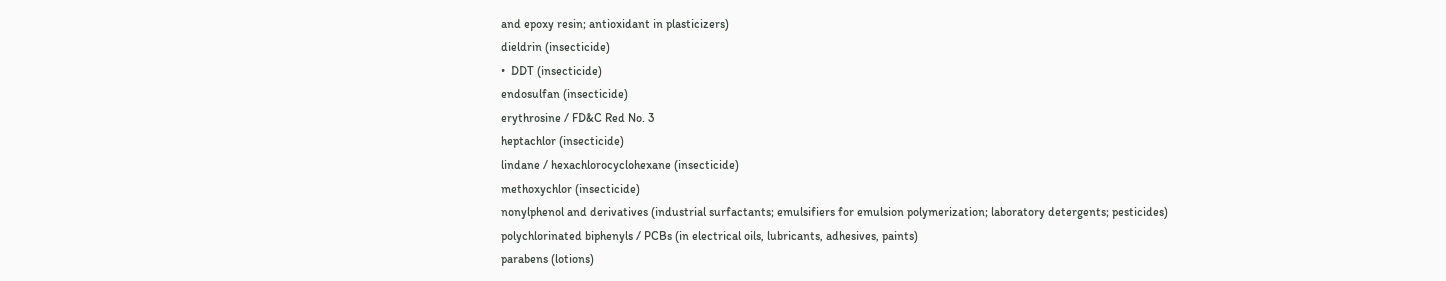and epoxy resin; antioxidant in plasticizers)
dieldrin (insecticide)
•  DDT (insecticide)
endosulfan (insecticide)
erythrosine / FD&C Red No. 3
heptachlor (insecticide)
lindane / hexachlorocyclohexane (insecticide)
methoxychlor (insecticide)
nonylphenol and derivatives (industrial surfactants; emulsifiers for emulsion polymerization; laboratory detergents; pesticides)
polychlorinated biphenyls / PCBs (in electrical oils, lubricants, adhesives, paints)
parabens (lotions)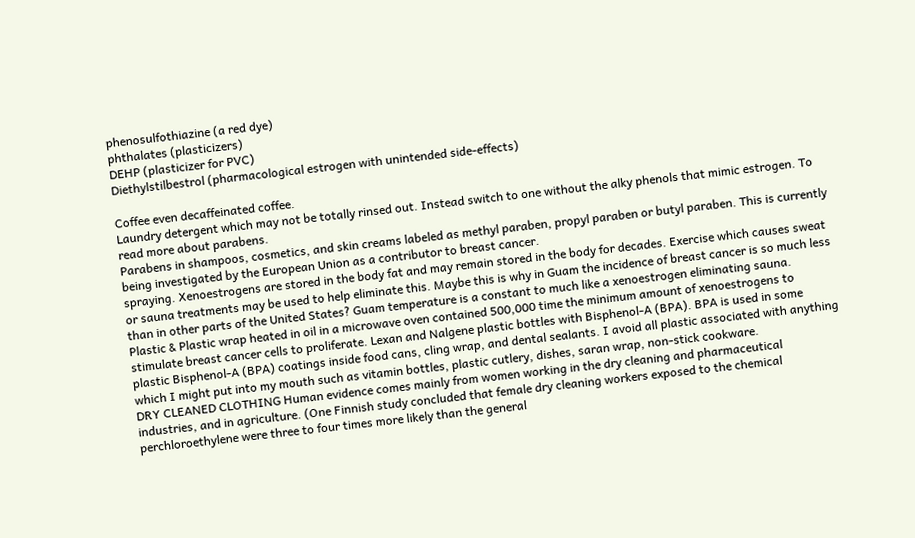phenosulfothiazine (a red dye)
phthalates (plasticizers)
DEHP (plasticizer for PVC)
Diethylstilbestrol (pharmacological estrogen with unintended side-effects)

Coffee even decaffeinated coffee.
Laundry detergent which may not be totally rinsed out. Instead switch to one without the alky phenols that mimic estrogen. To read more about parabens.
Parabens in shampoos, cosmetics, and skin creams labeled as methyl paraben, propyl paraben or butyl paraben. This is currently being investigated by the European Union as a contributor to breast cancer.
spraying. Xenoestrogens are stored in the body fat and may remain stored in the body for decades. Exercise which causes sweat or sauna treatments may be used to help eliminate this. Maybe this is why in Guam the incidence of breast cancer is so much less than in other parts of the United States? Guam temperature is a constant to much like a xenoestrogen eliminating sauna.
Plastic & Plastic wrap heated in oil in a microwave oven contained 500,000 time the minimum amount of xenoestrogens to stimulate breast cancer cells to proliferate. Lexan and Nalgene plastic bottles with Bisphenol-A (BPA). BPA is used in some plastic Bisphenol-A (BPA) coatings inside food cans, cling wrap, and dental sealants. I avoid all plastic associated with anything which I might put into my mouth such as vitamin bottles, plastic cutlery, dishes, saran wrap, non-stick cookware.
DRY CLEANED CLOTHING Human evidence comes mainly from women working in the dry cleaning and pharmaceutical industries, and in agriculture. (One Finnish study concluded that female dry cleaning workers exposed to the chemical perchloroethylene were three to four times more likely than the general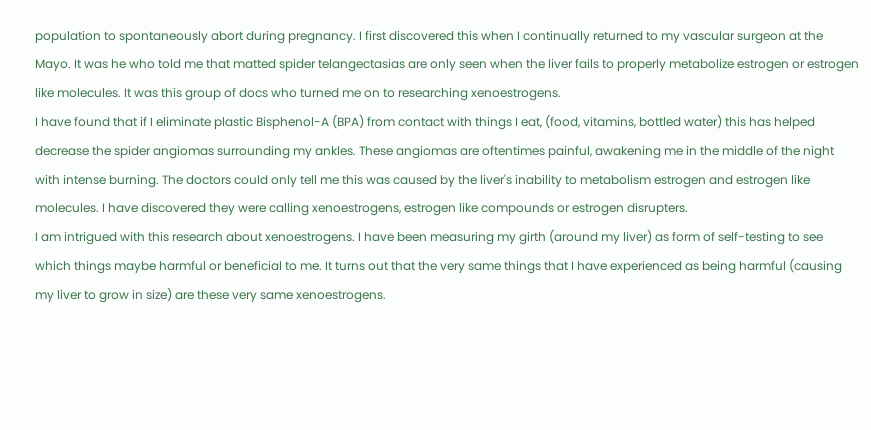population to spontaneously abort during pregnancy. I first discovered this when I continually returned to my vascular surgeon at the Mayo. It was he who told me that matted spider telangectasias are only seen when the liver fails to properly metabolize estrogen or estrogen like molecules. It was this group of docs who turned me on to researching xenoestrogens.
I have found that if I eliminate plastic Bisphenol-A (BPA) from contact with things I eat, (food, vitamins, bottled water) this has helped decrease the spider angiomas surrounding my ankles. These angiomas are oftentimes painful, awakening me in the middle of the night with intense burning. The doctors could only tell me this was caused by the liver's inability to metabolism estrogen and estrogen like molecules. I have discovered they were calling xenoestrogens, estrogen like compounds or estrogen disrupters.
I am intrigued with this research about xenoestrogens. I have been measuring my girth (around my liver) as form of self-testing to see which things maybe harmful or beneficial to me. It turns out that the very same things that I have experienced as being harmful (causing my liver to grow in size) are these very same xenoestrogens.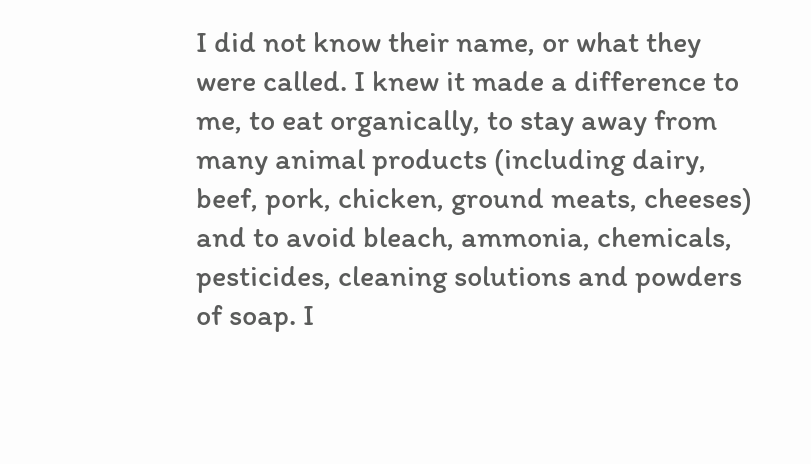I did not know their name, or what they were called. I knew it made a difference to me, to eat organically, to stay away from many animal products (including dairy, beef, pork, chicken, ground meats, cheeses) and to avoid bleach, ammonia, chemicals, pesticides, cleaning solutions and powders of soap. I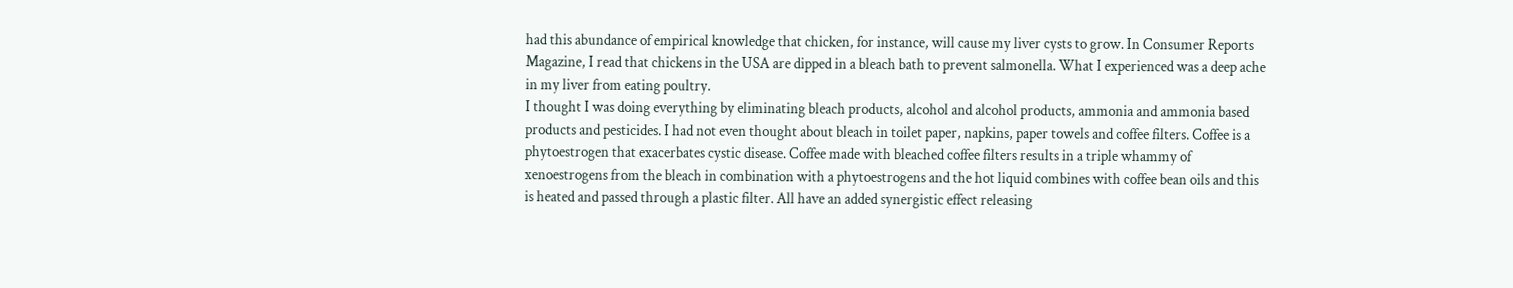had this abundance of empirical knowledge that chicken, for instance, will cause my liver cysts to grow. In Consumer Reports Magazine, I read that chickens in the USA are dipped in a bleach bath to prevent salmonella. What I experienced was a deep ache in my liver from eating poultry.
I thought I was doing everything by eliminating bleach products, alcohol and alcohol products, ammonia and ammonia based products and pesticides. I had not even thought about bleach in toilet paper, napkins, paper towels and coffee filters. Coffee is a phytoestrogen that exacerbates cystic disease. Coffee made with bleached coffee filters results in a triple whammy of xenoestrogens from the bleach in combination with a phytoestrogens and the hot liquid combines with coffee bean oils and this is heated and passed through a plastic filter. All have an added synergistic effect releasing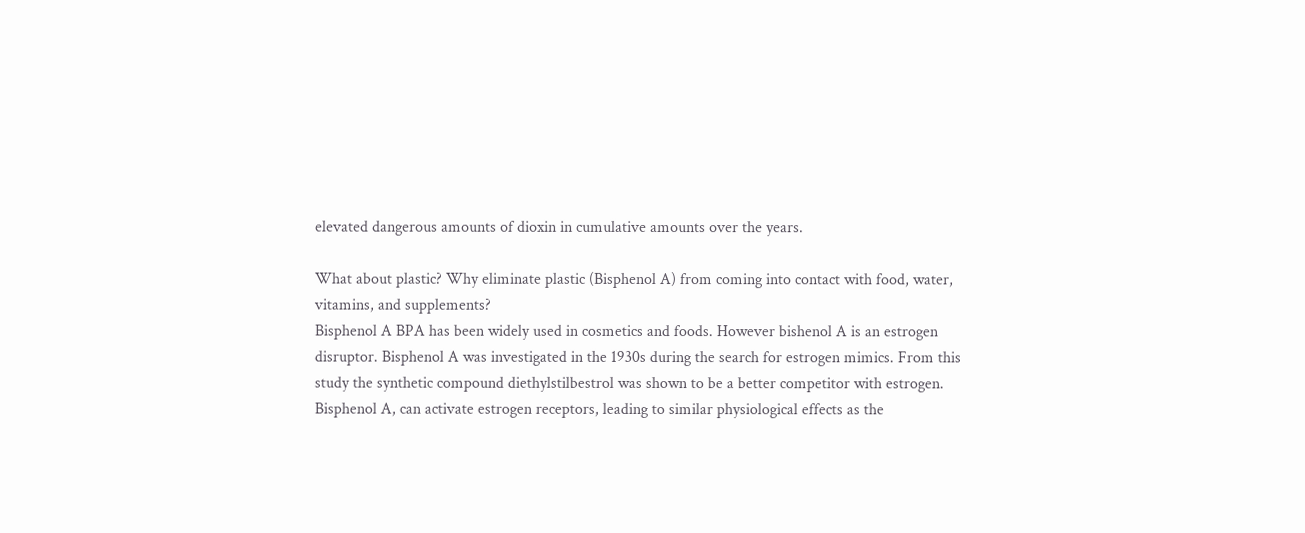elevated dangerous amounts of dioxin in cumulative amounts over the years.

What about plastic? Why eliminate plastic (Bisphenol A) from coming into contact with food, water, vitamins, and supplements?
Bisphenol A BPA has been widely used in cosmetics and foods. However bishenol A is an estrogen disruptor. Bisphenol A was investigated in the 1930s during the search for estrogen mimics. From this study the synthetic compound diethylstilbestrol was shown to be a better competitor with estrogen. Bisphenol A, can activate estrogen receptors, leading to similar physiological effects as the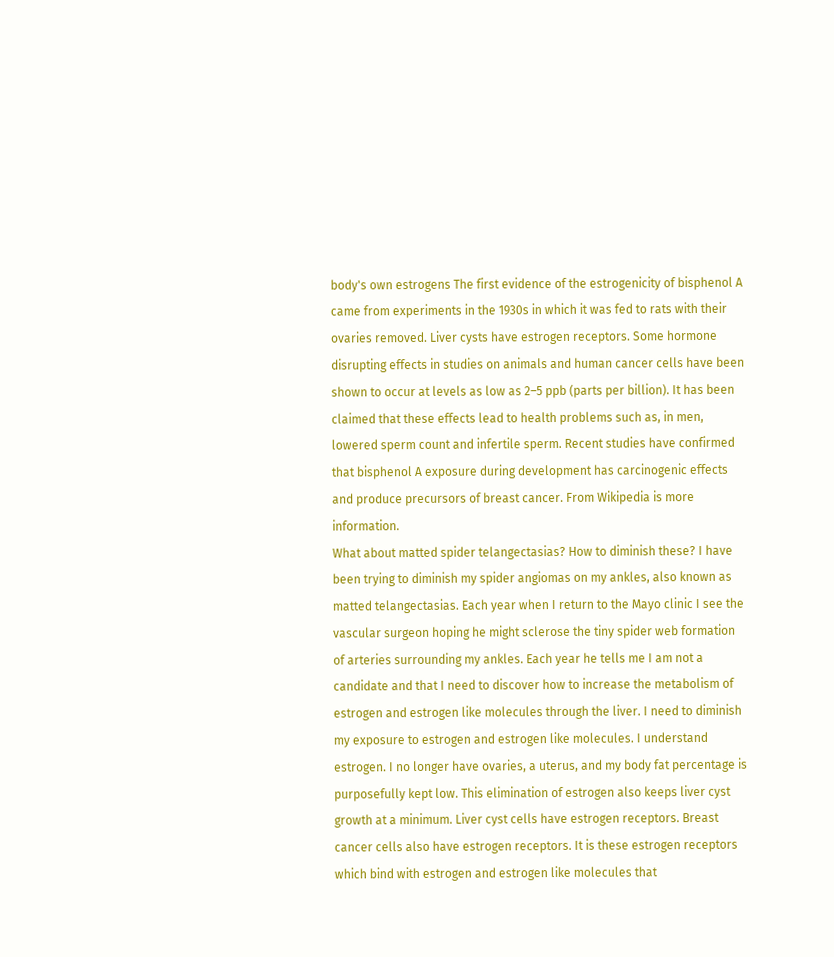body's own estrogens The first evidence of the estrogenicity of bisphenol A came from experiments in the 1930s in which it was fed to rats with their ovaries removed. Liver cysts have estrogen receptors. Some hormone disrupting effects in studies on animals and human cancer cells have been shown to occur at levels as low as 2–5 ppb (parts per billion). It has been claimed that these effects lead to health problems such as, in men, lowered sperm count and infertile sperm. Recent studies have confirmed that bisphenol A exposure during development has carcinogenic effects and produce precursors of breast cancer. From Wikipedia is more information.
What about matted spider telangectasias? How to diminish these? I have been trying to diminish my spider angiomas on my ankles, also known as matted telangectasias. Each year when I return to the Mayo clinic I see the vascular surgeon hoping he might sclerose the tiny spider web formation of arteries surrounding my ankles. Each year he tells me I am not a candidate and that I need to discover how to increase the metabolism of estrogen and estrogen like molecules through the liver. I need to diminish my exposure to estrogen and estrogen like molecules. I understand estrogen. I no longer have ovaries, a uterus, and my body fat percentage is purposefully kept low. This elimination of estrogen also keeps liver cyst growth at a minimum. Liver cyst cells have estrogen receptors. Breast cancer cells also have estrogen receptors. It is these estrogen receptors which bind with estrogen and estrogen like molecules that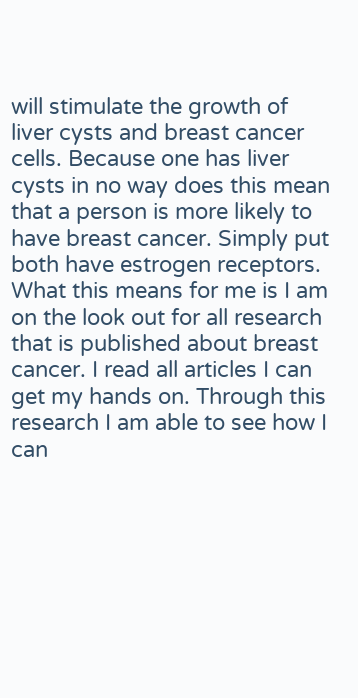will stimulate the growth of liver cysts and breast cancer cells. Because one has liver cysts in no way does this mean that a person is more likely to have breast cancer. Simply put both have estrogen receptors. What this means for me is I am on the look out for all research that is published about breast cancer. I read all articles I can get my hands on. Through this research I am able to see how I can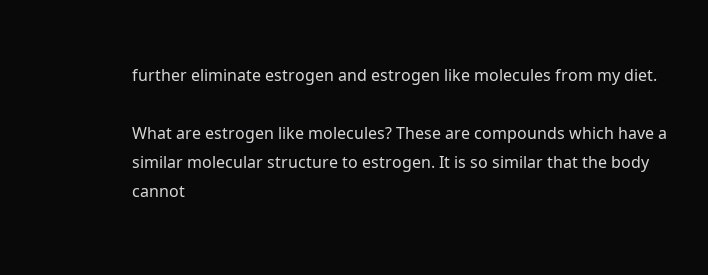further eliminate estrogen and estrogen like molecules from my diet.

What are estrogen like molecules? These are compounds which have a similar molecular structure to estrogen. It is so similar that the body cannot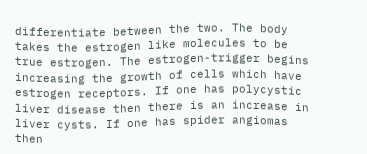differentiate between the two. The body takes the estrogen like molecules to be true estrogen. The estrogen-trigger begins increasing the growth of cells which have estrogen receptors. If one has polycystic liver disease then there is an increase in liver cysts. If one has spider angiomas then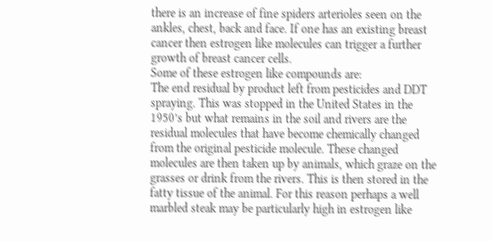there is an increase of fine spiders arterioles seen on the ankles, chest, back and face. If one has an existing breast cancer then estrogen like molecules can trigger a further growth of breast cancer cells.
Some of these estrogen like compounds are:
The end residual by product left from pesticides and DDT spraying. This was stopped in the United States in the 1950’s but what remains in the soil and rivers are the residual molecules that have become chemically changed from the original pesticide molecule. These changed molecules are then taken up by animals, which graze on the grasses or drink from the rivers. This is then stored in the fatty tissue of the animal. For this reason perhaps a well marbled steak may be particularly high in estrogen like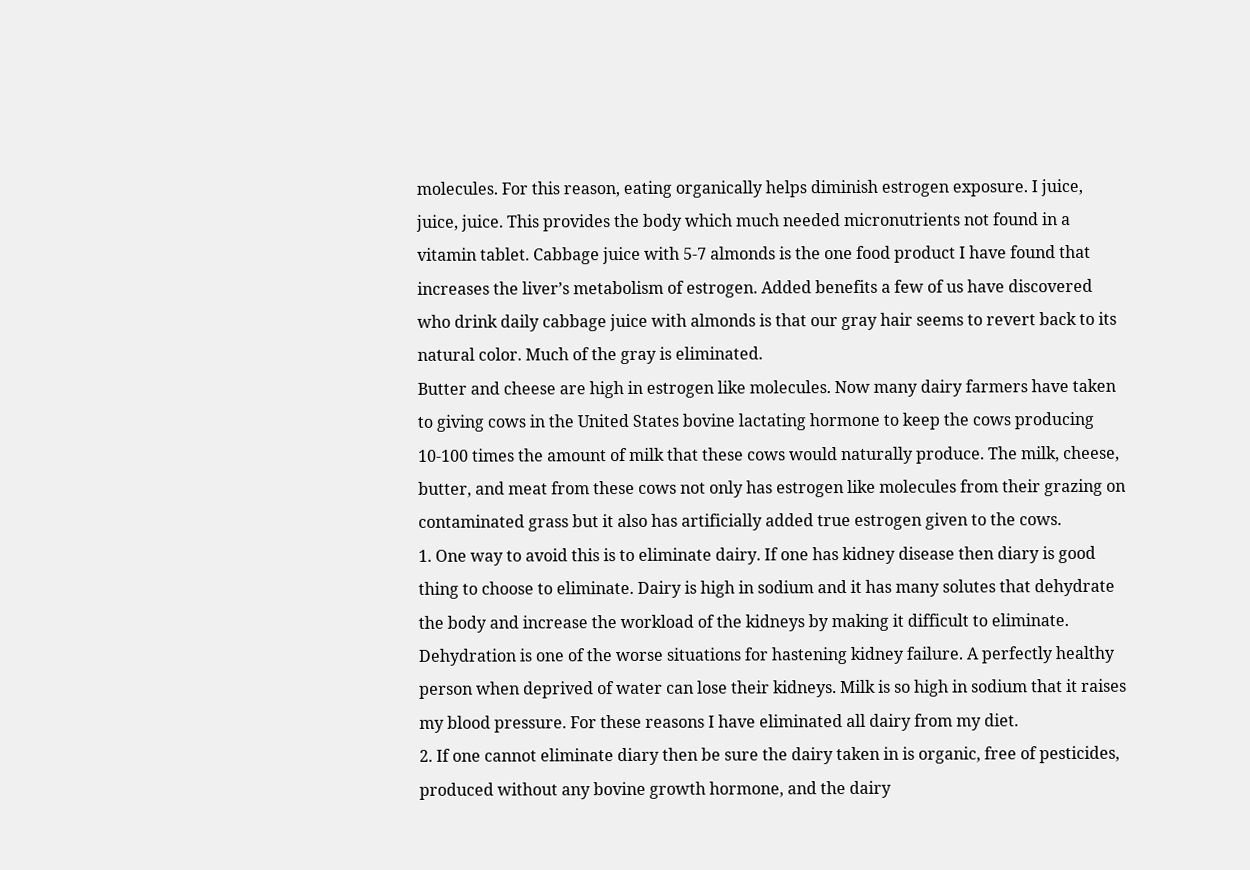molecules. For this reason, eating organically helps diminish estrogen exposure. I juice, juice, juice. This provides the body which much needed micronutrients not found in a vitamin tablet. Cabbage juice with 5-7 almonds is the one food product I have found that increases the liver’s metabolism of estrogen. Added benefits a few of us have discovered who drink daily cabbage juice with almonds is that our gray hair seems to revert back to its natural color. Much of the gray is eliminated.
Butter and cheese are high in estrogen like molecules. Now many dairy farmers have taken to giving cows in the United States bovine lactating hormone to keep the cows producing 10-100 times the amount of milk that these cows would naturally produce. The milk, cheese, butter, and meat from these cows not only has estrogen like molecules from their grazing on contaminated grass but it also has artificially added true estrogen given to the cows.
1. One way to avoid this is to eliminate dairy. If one has kidney disease then diary is good thing to choose to eliminate. Dairy is high in sodium and it has many solutes that dehydrate the body and increase the workload of the kidneys by making it difficult to eliminate. Dehydration is one of the worse situations for hastening kidney failure. A perfectly healthy person when deprived of water can lose their kidneys. Milk is so high in sodium that it raises my blood pressure. For these reasons I have eliminated all dairy from my diet.
2. If one cannot eliminate diary then be sure the dairy taken in is organic, free of pesticides, produced without any bovine growth hormone, and the dairy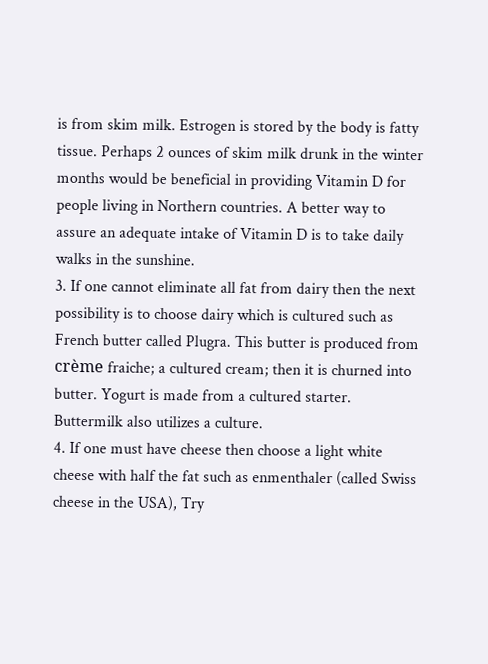is from skim milk. Estrogen is stored by the body is fatty tissue. Perhaps 2 ounces of skim milk drunk in the winter months would be beneficial in providing Vitamin D for people living in Northern countries. A better way to assure an adequate intake of Vitamin D is to take daily walks in the sunshine.
3. If one cannot eliminate all fat from dairy then the next possibility is to choose dairy which is cultured such as French butter called Plugra. This butter is produced from crème fraiche; a cultured cream; then it is churned into butter. Yogurt is made from a cultured starter. Buttermilk also utilizes a culture.
4. If one must have cheese then choose a light white cheese with half the fat such as enmenthaler (called Swiss cheese in the USA), Try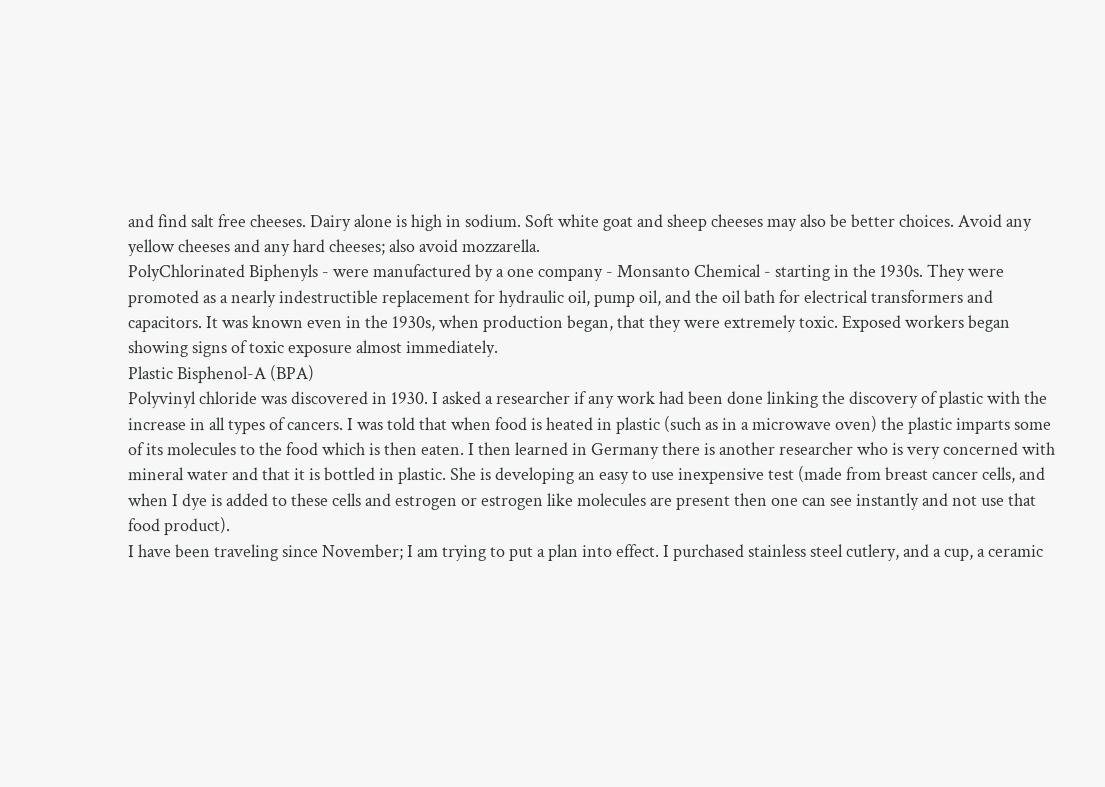and find salt free cheeses. Dairy alone is high in sodium. Soft white goat and sheep cheeses may also be better choices. Avoid any yellow cheeses and any hard cheeses; also avoid mozzarella.
PolyChlorinated Biphenyls - were manufactured by a one company - Monsanto Chemical - starting in the 1930s. They were promoted as a nearly indestructible replacement for hydraulic oil, pump oil, and the oil bath for electrical transformers and capacitors. It was known even in the 1930s, when production began, that they were extremely toxic. Exposed workers began showing signs of toxic exposure almost immediately.
Plastic Bisphenol-A (BPA)
Polyvinyl chloride was discovered in 1930. I asked a researcher if any work had been done linking the discovery of plastic with the increase in all types of cancers. I was told that when food is heated in plastic (such as in a microwave oven) the plastic imparts some of its molecules to the food which is then eaten. I then learned in Germany there is another researcher who is very concerned with mineral water and that it is bottled in plastic. She is developing an easy to use inexpensive test (made from breast cancer cells, and when I dye is added to these cells and estrogen or estrogen like molecules are present then one can see instantly and not use that food product).
I have been traveling since November; I am trying to put a plan into effect. I purchased stainless steel cutlery, and a cup, a ceramic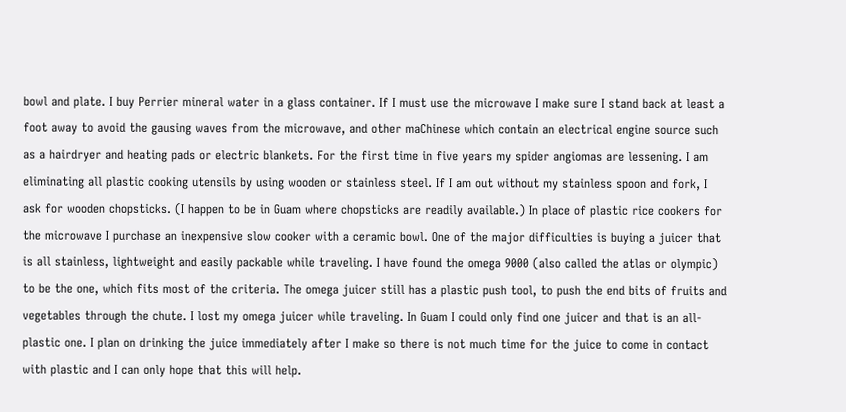bowl and plate. I buy Perrier mineral water in a glass container. If I must use the microwave I make sure I stand back at least a foot away to avoid the gausing waves from the microwave, and other maChinese which contain an electrical engine source such as a hairdryer and heating pads or electric blankets. For the first time in five years my spider angiomas are lessening. I am eliminating all plastic cooking utensils by using wooden or stainless steel. If I am out without my stainless spoon and fork, I ask for wooden chopsticks. (I happen to be in Guam where chopsticks are readily available.) In place of plastic rice cookers for the microwave I purchase an inexpensive slow cooker with a ceramic bowl. One of the major difficulties is buying a juicer that is all stainless, lightweight and easily packable while traveling. I have found the omega 9000 (also called the atlas or olympic) to be the one, which fits most of the criteria. The omega juicer still has a plastic push tool, to push the end bits of fruits and vegetables through the chute. I lost my omega juicer while traveling. In Guam I could only find one juicer and that is an all-plastic one. I plan on drinking the juice immediately after I make so there is not much time for the juice to come in contact with plastic and I can only hope that this will help.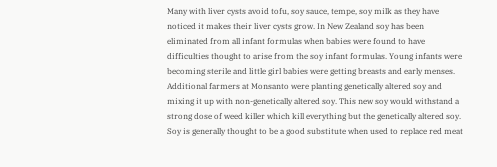Many with liver cysts avoid tofu, soy sauce, tempe, soy milk as they have noticed it makes their liver cysts grow. In New Zealand soy has been eliminated from all infant formulas when babies were found to have difficulties thought to arise from the soy infant formulas. Young infants were becoming sterile and little girl babies were getting breasts and early menses.
Additional farmers at Monsanto were planting genetically altered soy and mixing it up with non-genetically altered soy. This new soy would withstand a strong dose of weed killer which kill everything but the genetically altered soy. Soy is generally thought to be a good substitute when used to replace red meat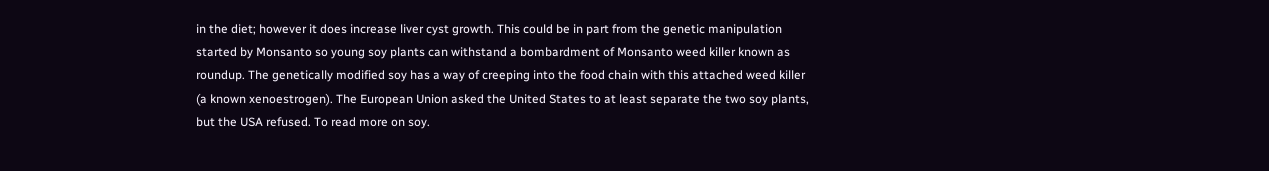in the diet; however it does increase liver cyst growth. This could be in part from the genetic manipulation started by Monsanto so young soy plants can withstand a bombardment of Monsanto weed killer known as roundup. The genetically modified soy has a way of creeping into the food chain with this attached weed killer (a known xenoestrogen). The European Union asked the United States to at least separate the two soy plants, but the USA refused. To read more on soy.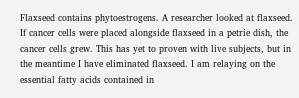Flaxseed contains phytoestrogens. A researcher looked at flaxseed. If cancer cells were placed alongside flaxseed in a petrie dish, the cancer cells grew. This has yet to proven with live subjects, but in the meantime I have eliminated flaxseed. I am relaying on the essential fatty acids contained in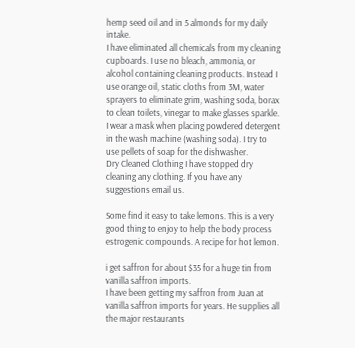hemp seed oil and in 5 almonds for my daily intake.
I have eliminated all chemicals from my cleaning cupboards. I use no bleach, ammonia, or alcohol containing cleaning products. Instead I use orange oil, static cloths from 3M, water sprayers to eliminate grim, washing soda, borax to clean toilets, vinegar to make glasses sparkle. I wear a mask when placing powdered detergent in the wash machine (washing soda). I try to use pellets of soap for the dishwasher.
Dry Cleaned Clothing I have stopped dry cleaning any clothing. If you have any suggestions email us.

Some find it easy to take lemons. This is a very good thing to enjoy to help the body process estrogenic compounds. A recipe for hot lemon.

i get saffron for about $35 for a huge tin from vanilla saffron imports.
I have been getting my saffron from Juan at vanilla saffron imports for years. He supplies all the major restaurants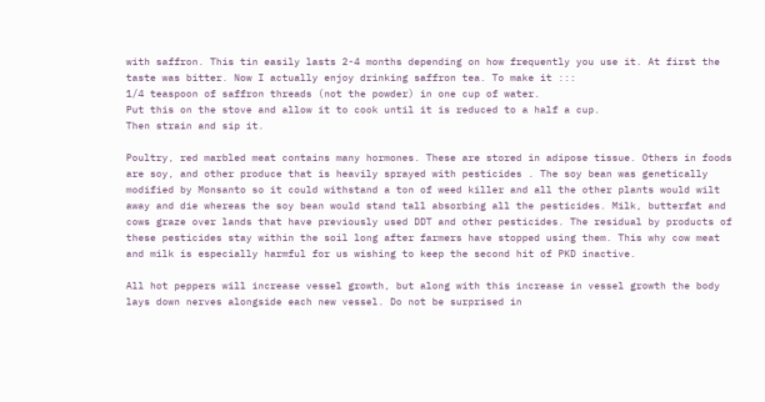with saffron. This tin easily lasts 2-4 months depending on how frequently you use it. At first the taste was bitter. Now I actually enjoy drinking saffron tea. To make it :::
1/4 teaspoon of saffron threads (not the powder) in one cup of water.
Put this on the stove and allow it to cook until it is reduced to a half a cup.
Then strain and sip it.

Poultry, red marbled meat contains many hormones. These are stored in adipose tissue. Others in foods are soy, and other produce that is heavily sprayed with pesticides . The soy bean was genetically modified by Monsanto so it could withstand a ton of weed killer and all the other plants would wilt away and die whereas the soy bean would stand tall absorbing all the pesticides. Milk, butterfat and cows graze over lands that have previously used DDT and other pesticides. The residual by products of these pesticides stay within the soil long after farmers have stopped using them. This why cow meat and milk is especially harmful for us wishing to keep the second hit of PKD inactive.

All hot peppers will increase vessel growth, but along with this increase in vessel growth the body lays down nerves alongside each new vessel. Do not be surprised in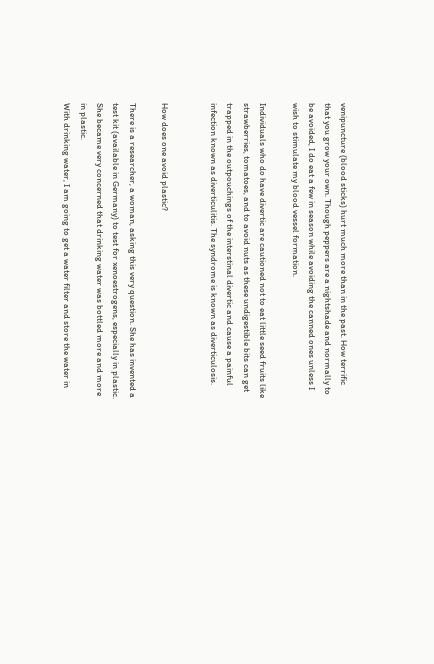venipuncture (blood sticks) hurt much more than in the past. How terrific that you grow your own. Though peppers are a nightshade and normally to be avoided, I do eat a few in season while avoiding the canned ones unless I wish to stimulate my blood vessel formation.

Individuals who do have divertic are cautioned not to eat little seed fruits like strawberries, tomatoes, and to avoid nuts as these undigestible bits can get trapped in the outpouchings of the interstinal divertic and cause a painful infection known as diverticulitis. The syndrome is known as diverticulosis.


How does one avoid plastic?

There is a researcher, a woman, asking this very question. She has invented a test kit (available in Germany) to test for xenoestrogens, especially in plastic. She became very concerned that drinking water was bottled more and more in plastic.
With drinking water, I am going to get a water filter and store the water in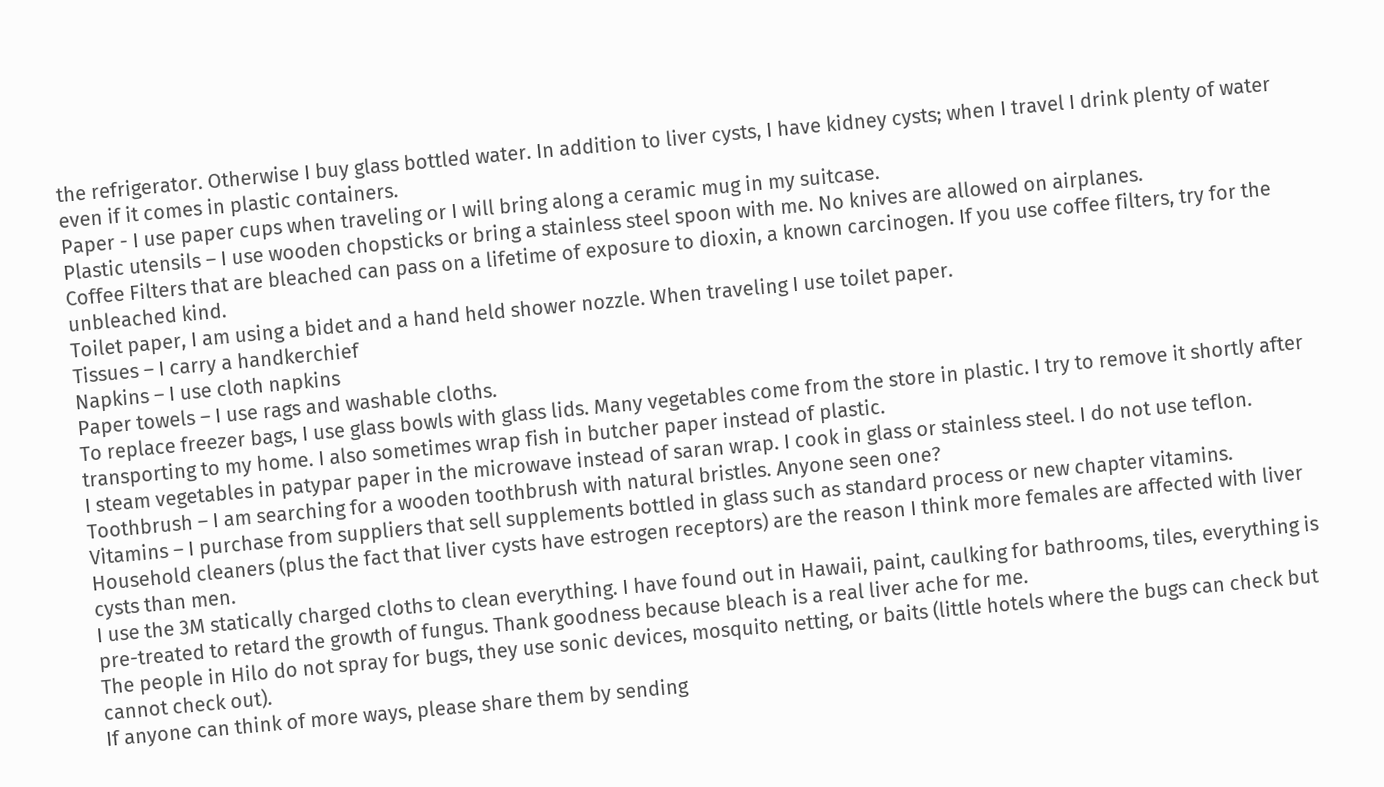the refrigerator. Otherwise I buy glass bottled water. In addition to liver cysts, I have kidney cysts; when I travel I drink plenty of water even if it comes in plastic containers.
Paper - I use paper cups when traveling or I will bring along a ceramic mug in my suitcase.
Plastic utensils – I use wooden chopsticks or bring a stainless steel spoon with me. No knives are allowed on airplanes.
Coffee Filters that are bleached can pass on a lifetime of exposure to dioxin, a known carcinogen. If you use coffee filters, try for the unbleached kind.
Toilet paper, I am using a bidet and a hand held shower nozzle. When traveling I use toilet paper.
Tissues – I carry a handkerchief
Napkins – I use cloth napkins
Paper towels – I use rags and washable cloths.
To replace freezer bags, I use glass bowls with glass lids. Many vegetables come from the store in plastic. I try to remove it shortly after transporting to my home. I also sometimes wrap fish in butcher paper instead of plastic.
I steam vegetables in patypar paper in the microwave instead of saran wrap. I cook in glass or stainless steel. I do not use teflon.
Toothbrush – I am searching for a wooden toothbrush with natural bristles. Anyone seen one?
Vitamins – I purchase from suppliers that sell supplements bottled in glass such as standard process or new chapter vitamins.
Household cleaners (plus the fact that liver cysts have estrogen receptors) are the reason I think more females are affected with liver cysts than men.
I use the 3M statically charged cloths to clean everything. I have found out in Hawaii, paint, caulking for bathrooms, tiles, everything is pre-treated to retard the growth of fungus. Thank goodness because bleach is a real liver ache for me.
The people in Hilo do not spray for bugs, they use sonic devices, mosquito netting, or baits (little hotels where the bugs can check but cannot check out).
If anyone can think of more ways, please share them by sending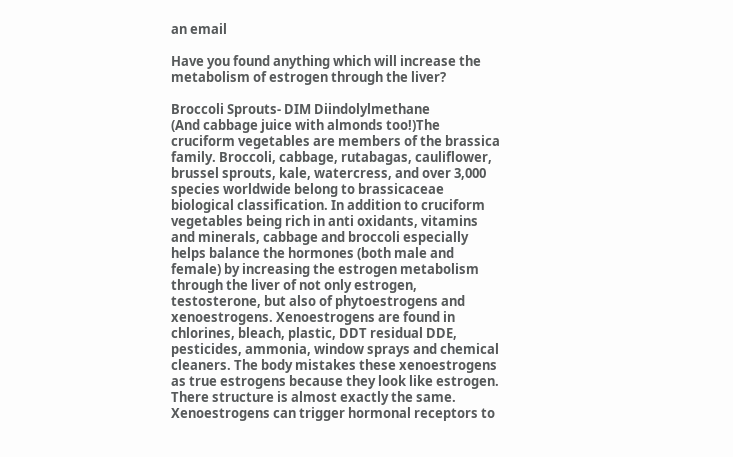an email

Have you found anything which will increase the metabolism of estrogen through the liver?

Broccoli Sprouts- DIM Diindolylmethane
(And cabbage juice with almonds too!)The cruciform vegetables are members of the brassica family. Broccoli, cabbage, rutabagas, cauliflower, brussel sprouts, kale, watercress, and over 3,000 species worldwide belong to brassicaceae biological classification. In addition to cruciform vegetables being rich in anti oxidants, vitamins and minerals, cabbage and broccoli especially helps balance the hormones (both male and female) by increasing the estrogen metabolism through the liver of not only estrogen, testosterone, but also of phytoestrogens and xenoestrogens. Xenoestrogens are found in chlorines, bleach, plastic, DDT residual DDE, pesticides, ammonia, window sprays and chemical cleaners. The body mistakes these xenoestrogens as true estrogens because they look like estrogen. There structure is almost exactly the same. Xenoestrogens can trigger hormonal receptors to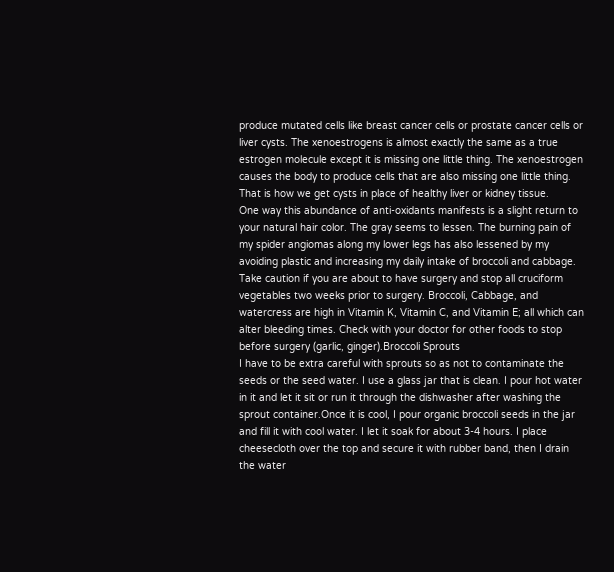produce mutated cells like breast cancer cells or prostate cancer cells or liver cysts. The xenoestrogens is almost exactly the same as a true estrogen molecule except it is missing one little thing. The xenoestrogen causes the body to produce cells that are also missing one little thing. That is how we get cysts in place of healthy liver or kidney tissue.
One way this abundance of anti-oxidants manifests is a slight return to your natural hair color. The gray seems to lessen. The burning pain of my spider angiomas along my lower legs has also lessened by my avoiding plastic and increasing my daily intake of broccoli and cabbage. Take caution if you are about to have surgery and stop all cruciform vegetables two weeks prior to surgery. Broccoli, Cabbage, and watercress are high in Vitamin K, Vitamin C, and Vitamin E; all which can alter bleeding times. Check with your doctor for other foods to stop before surgery (garlic, ginger).Broccoli Sprouts
I have to be extra careful with sprouts so as not to contaminate the seeds or the seed water. I use a glass jar that is clean. I pour hot water in it and let it sit or run it through the dishwasher after washing the sprout container.Once it is cool, I pour organic broccoli seeds in the jar and fill it with cool water. I let it soak for about 3-4 hours. I place cheesecloth over the top and secure it with rubber band, then I drain the water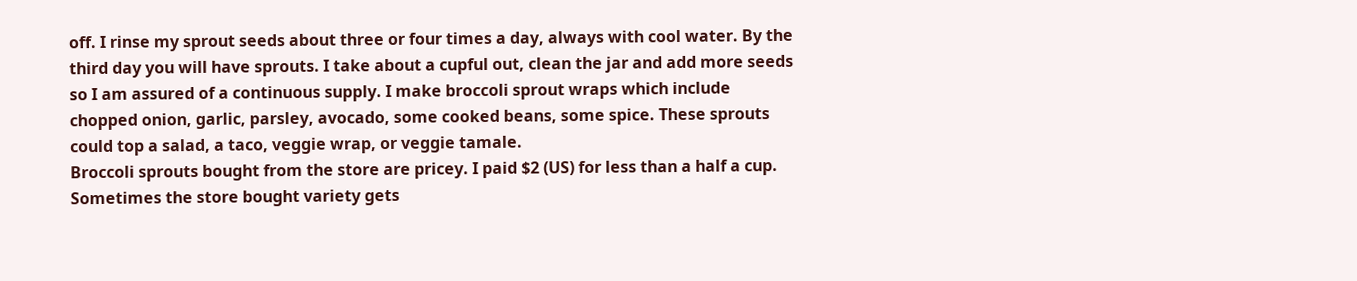off. I rinse my sprout seeds about three or four times a day, always with cool water. By the third day you will have sprouts. I take about a cupful out, clean the jar and add more seeds so I am assured of a continuous supply. I make broccoli sprout wraps which include chopped onion, garlic, parsley, avocado, some cooked beans, some spice. These sprouts could top a salad, a taco, veggie wrap, or veggie tamale.
Broccoli sprouts bought from the store are pricey. I paid $2 (US) for less than a half a cup. Sometimes the store bought variety gets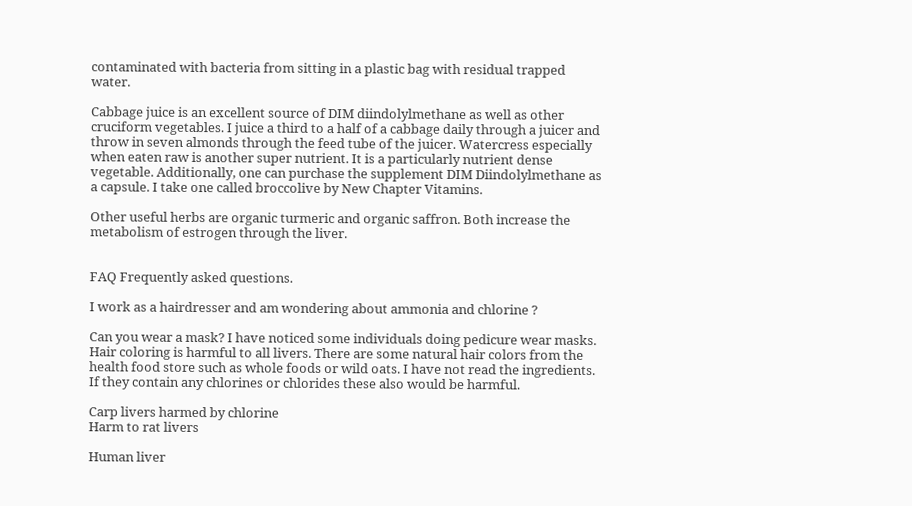contaminated with bacteria from sitting in a plastic bag with residual trapped water.

Cabbage juice is an excellent source of DIM diindolylmethane as well as other cruciform vegetables. I juice a third to a half of a cabbage daily through a juicer and throw in seven almonds through the feed tube of the juicer. Watercress especially when eaten raw is another super nutrient. It is a particularly nutrient dense vegetable. Additionally, one can purchase the supplement DIM Diindolylmethane as a capsule. I take one called broccolive by New Chapter Vitamins.

Other useful herbs are organic turmeric and organic saffron. Both increase the metabolism of estrogen through the liver.


FAQ Frequently asked questions.

I work as a hairdresser and am wondering about ammonia and chlorine ?

Can you wear a mask? I have noticed some individuals doing pedicure wear masks. Hair coloring is harmful to all livers. There are some natural hair colors from the health food store such as whole foods or wild oats. I have not read the ingredients. If they contain any chlorines or chlorides these also would be harmful.

Carp livers harmed by chlorine
Harm to rat livers

Human liver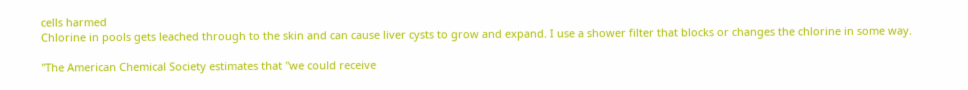cells harmed
Chlorine in pools gets leached through to the skin and can cause liver cysts to grow and expand. I use a shower filter that blocks or changes the chlorine in some way.

"The American Chemical Society estimates that "we could receive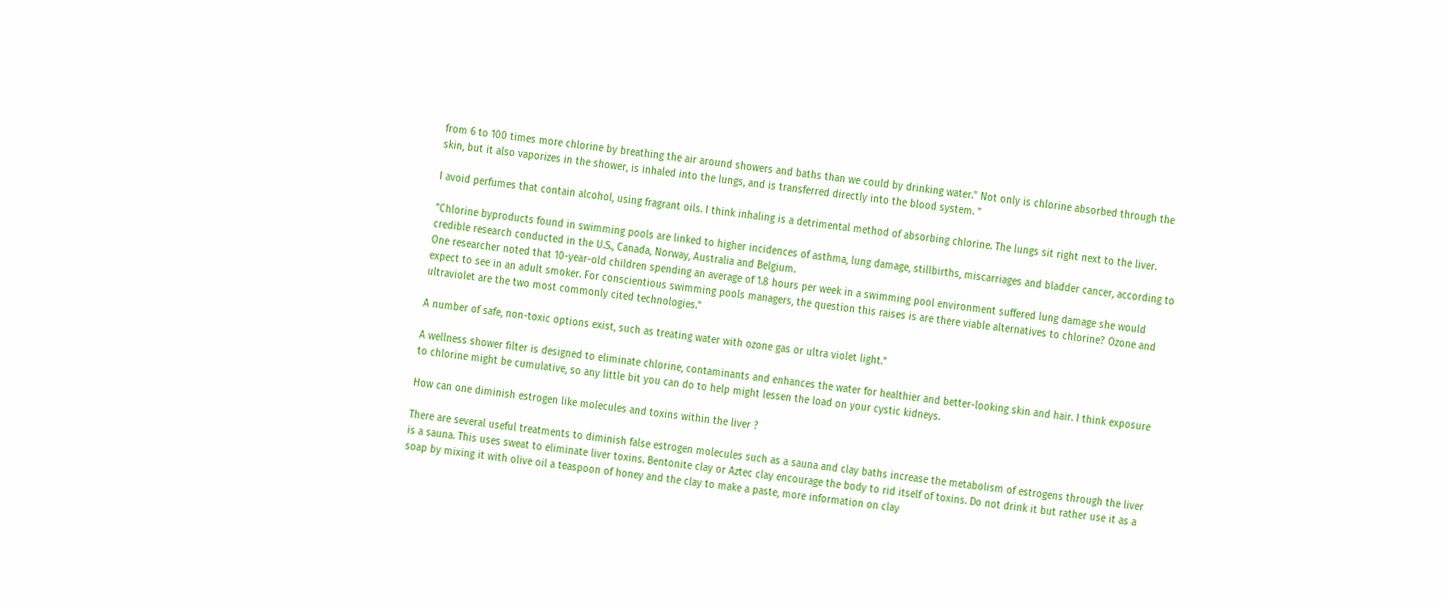from 6 to 100 times more chlorine by breathing the air around showers and baths than we could by drinking water." Not only is chlorine absorbed through the skin, but it also vaporizes in the shower, is inhaled into the lungs, and is transferred directly into the blood system. "

I avoid perfumes that contain alcohol, using fragrant oils. I think inhaling is a detrimental method of absorbing chlorine. The lungs sit right next to the liver.

"Chlorine byproducts found in swimming pools are linked to higher incidences of asthma, lung damage, stillbirths, miscarriages and bladder cancer, according to credible research conducted in the U.S., Canada, Norway, Australia and Belgium.
One researcher noted that 10-year-old children spending an average of 1.8 hours per week in a swimming pool environment suffered lung damage she would expect to see in an adult smoker. For conscientious swimming pools managers, the question this raises is are there viable alternatives to chlorine? Ozone and ultraviolet are the two most commonly cited technologies."

A number of safe, non-toxic options exist, such as treating water with ozone gas or ultra violet light."

A wellness shower filter is designed to eliminate chlorine, contaminants and enhances the water for healthier and better-looking skin and hair. I think exposure to chlorine might be cumulative, so any little bit you can do to help might lessen the load on your cystic kidneys.

How can one diminish estrogen like molecules and toxins within the liver ?

There are several useful treatments to diminish false estrogen molecules such as a sauna and clay baths increase the metabolism of estrogens through the liver is a sauna. This uses sweat to eliminate liver toxins. Bentonite clay or Aztec clay encourage the body to rid itself of toxins. Do not drink it but rather use it as a soap by mixing it with olive oil a teaspoon of honey and the clay to make a paste, more information on clay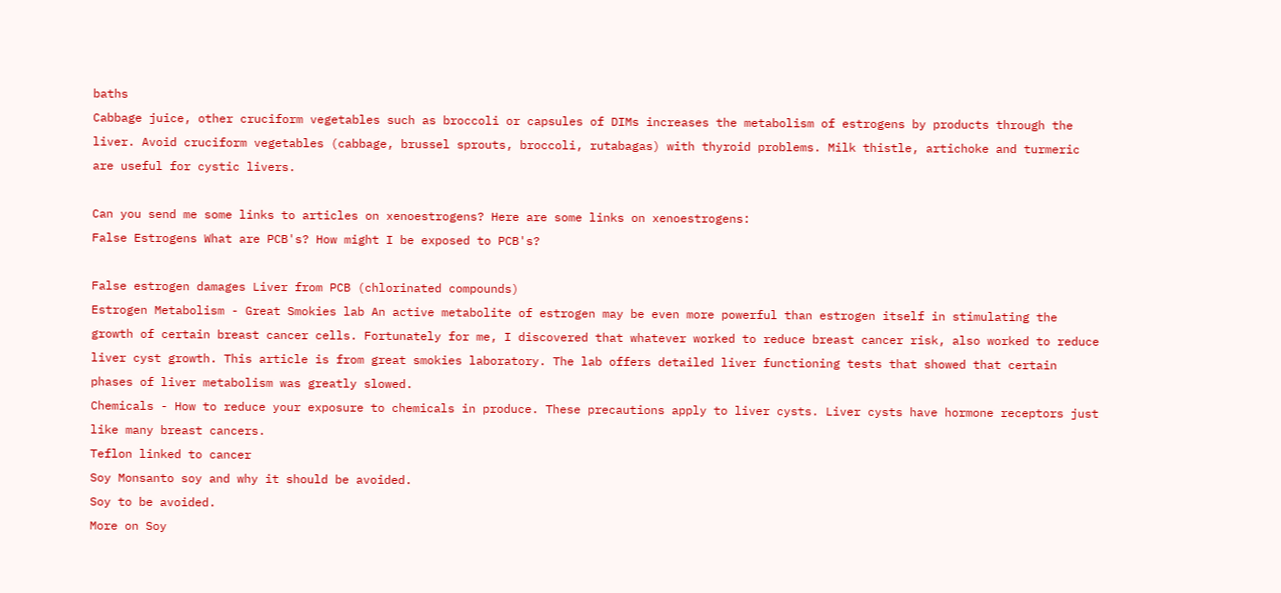baths
Cabbage juice, other cruciform vegetables such as broccoli or capsules of DIMs increases the metabolism of estrogens by products through the liver. Avoid cruciform vegetables (cabbage, brussel sprouts, broccoli, rutabagas) with thyroid problems. Milk thistle, artichoke and turmeric are useful for cystic livers.

Can you send me some links to articles on xenoestrogens? Here are some links on xenoestrogens:
False Estrogens What are PCB's? How might I be exposed to PCB's?

False estrogen damages Liver from PCB (chlorinated compounds)
Estrogen Metabolism - Great Smokies lab An active metabolite of estrogen may be even more powerful than estrogen itself in stimulating the growth of certain breast cancer cells. Fortunately for me, I discovered that whatever worked to reduce breast cancer risk, also worked to reduce liver cyst growth. This article is from great smokies laboratory. The lab offers detailed liver functioning tests that showed that certain phases of liver metabolism was greatly slowed.
Chemicals - How to reduce your exposure to chemicals in produce. These precautions apply to liver cysts. Liver cysts have hormone receptors just like many breast cancers.
Teflon linked to cancer
Soy Monsanto soy and why it should be avoided.
Soy to be avoided.
More on Soy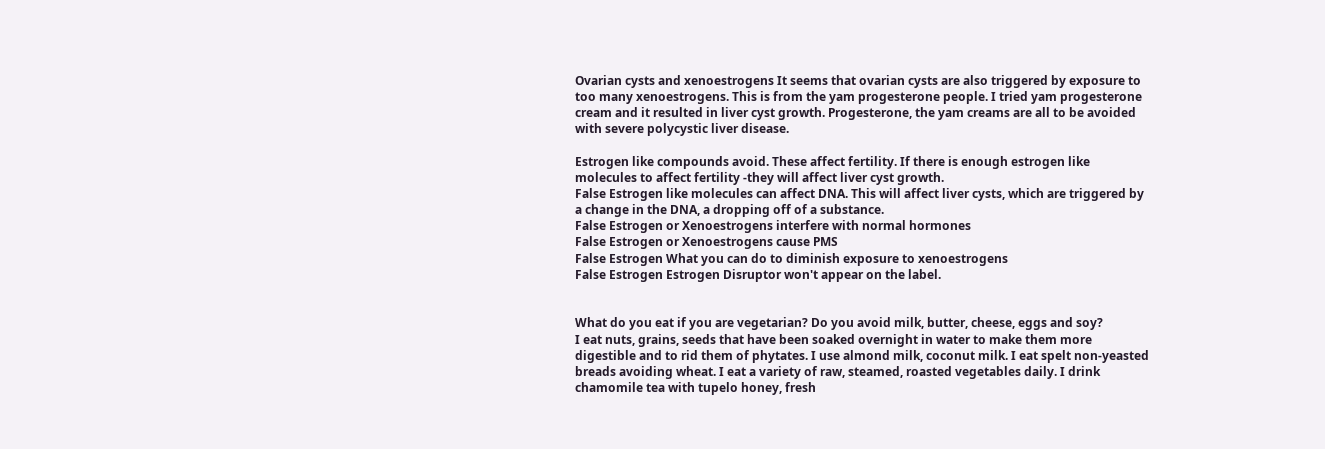Ovarian cysts and xenoestrogens It seems that ovarian cysts are also triggered by exposure to too many xenoestrogens. This is from the yam progesterone people. I tried yam progesterone cream and it resulted in liver cyst growth. Progesterone, the yam creams are all to be avoided with severe polycystic liver disease.

Estrogen like compounds avoid. These affect fertility. If there is enough estrogen like molecules to affect fertility -they will affect liver cyst growth.
False Estrogen like molecules can affect DNA. This will affect liver cysts, which are triggered by a change in the DNA, a dropping off of a substance.
False Estrogen or Xenoestrogens interfere with normal hormones
False Estrogen or Xenoestrogens cause PMS
False Estrogen What you can do to diminish exposure to xenoestrogens
False Estrogen Estrogen Disruptor won't appear on the label.


What do you eat if you are vegetarian? Do you avoid milk, butter, cheese, eggs and soy?
I eat nuts, grains, seeds that have been soaked overnight in water to make them more digestible and to rid them of phytates. I use almond milk, coconut milk. I eat spelt non-yeasted breads avoiding wheat. I eat a variety of raw, steamed, roasted vegetables daily. I drink chamomile tea with tupelo honey, fresh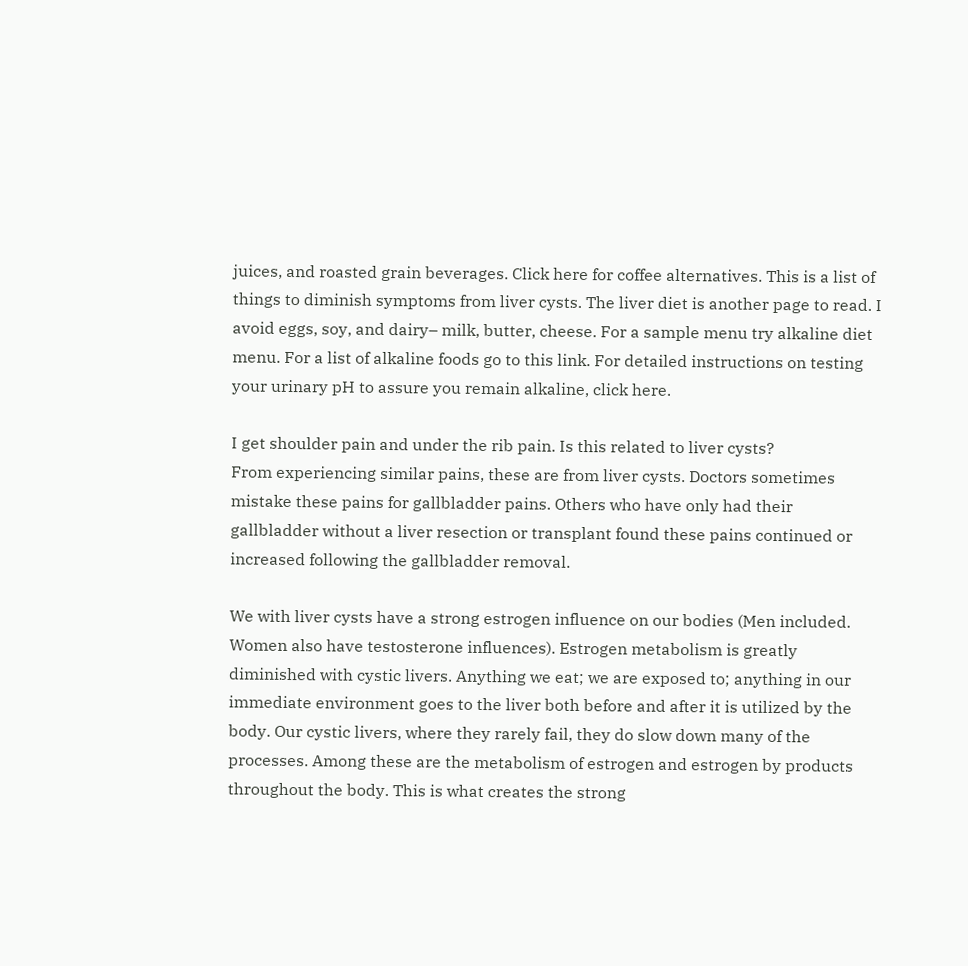juices, and roasted grain beverages. Click here for coffee alternatives. This is a list of things to diminish symptoms from liver cysts. The liver diet is another page to read. I avoid eggs, soy, and dairy– milk, butter, cheese. For a sample menu try alkaline diet menu. For a list of alkaline foods go to this link. For detailed instructions on testing your urinary pH to assure you remain alkaline, click here.

I get shoulder pain and under the rib pain. Is this related to liver cysts?
From experiencing similar pains, these are from liver cysts. Doctors sometimes mistake these pains for gallbladder pains. Others who have only had their gallbladder without a liver resection or transplant found these pains continued or increased following the gallbladder removal.

We with liver cysts have a strong estrogen influence on our bodies (Men included. Women also have testosterone influences). Estrogen metabolism is greatly diminished with cystic livers. Anything we eat; we are exposed to; anything in our immediate environment goes to the liver both before and after it is utilized by the body. Our cystic livers, where they rarely fail, they do slow down many of the processes. Among these are the metabolism of estrogen and estrogen by products throughout the body. This is what creates the strong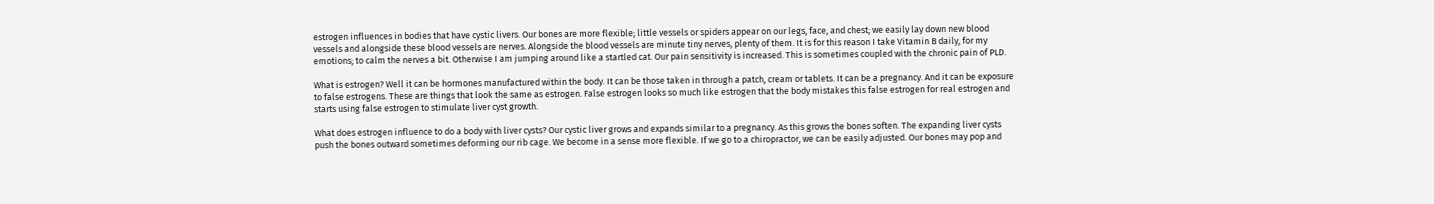estrogen influences in bodies that have cystic livers. Our bones are more flexible; little vessels or spiders appear on our legs, face, and chest; we easily lay down new blood vessels and alongside these blood vessels are nerves. Alongside the blood vessels are minute tiny nerves, plenty of them. It is for this reason I take Vitamin B daily, for my emotions; to calm the nerves a bit. Otherwise I am jumping around like a startled cat. Our pain sensitivity is increased. This is sometimes coupled with the chronic pain of PLD.

What is estrogen? Well it can be hormones manufactured within the body. It can be those taken in through a patch, cream or tablets. It can be a pregnancy. And it can be exposure to false estrogens. These are things that look the same as estrogen. False estrogen looks so much like estrogen that the body mistakes this false estrogen for real estrogen and starts using false estrogen to stimulate liver cyst growth.

What does estrogen influence to do a body with liver cysts? Our cystic liver grows and expands similar to a pregnancy. As this grows the bones soften. The expanding liver cysts push the bones outward sometimes deforming our rib cage. We become in a sense more flexible. If we go to a chiropractor, we can be easily adjusted. Our bones may pop and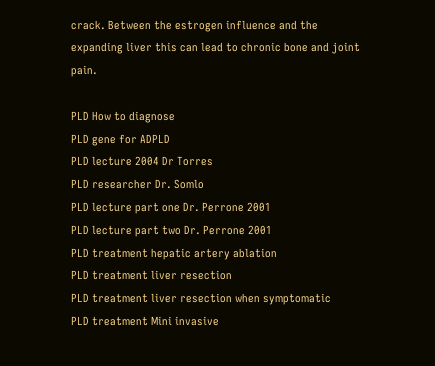crack. Between the estrogen influence and the expanding liver this can lead to chronic bone and joint pain.

PLD How to diagnose
PLD gene for ADPLD
PLD lecture 2004 Dr Torres
PLD researcher Dr. Somlo
PLD lecture part one Dr. Perrone 2001
PLD lecture part two Dr. Perrone 2001
PLD treatment hepatic artery ablation
PLD treatment liver resection
PLD treatment liver resection when symptomatic
PLD treatment Mini invasive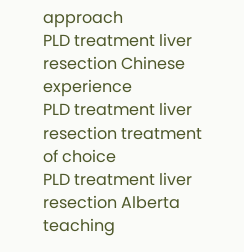approach
PLD treatment liver resection Chinese experience
PLD treatment liver resection treatment of choice
PLD treatment liver resection Alberta teaching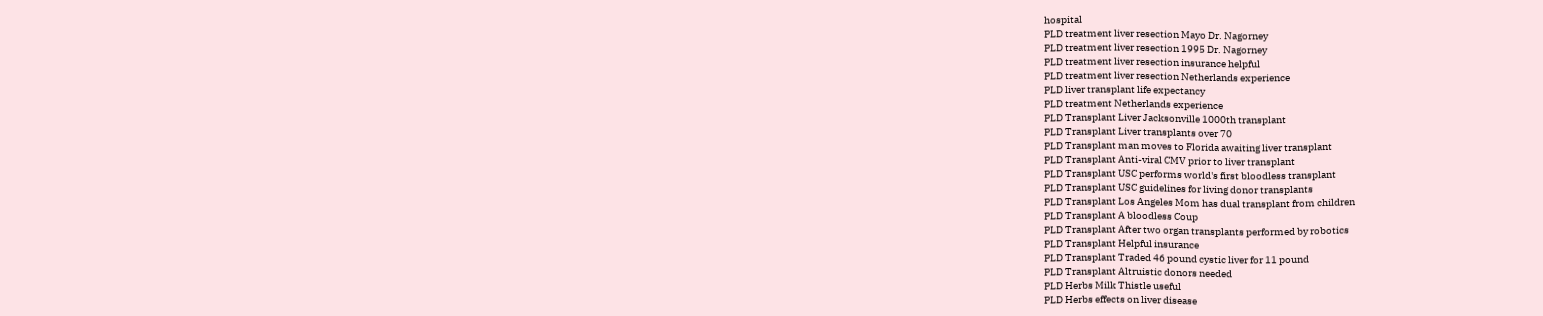hospital
PLD treatment liver resection Mayo Dr. Nagorney
PLD treatment liver resection 1995 Dr. Nagorney
PLD treatment liver resection insurance helpful
PLD treatment liver resection Netherlands experience
PLD liver transplant life expectancy
PLD treatment Netherlands experience
PLD Transplant Liver Jacksonville 1000th transplant
PLD Transplant Liver transplants over 70
PLD Transplant man moves to Florida awaiting liver transplant
PLD Transplant Anti-viral CMV prior to liver transplant
PLD Transplant USC performs world's first bloodless transplant
PLD Transplant USC guidelines for living donor transplants
PLD Transplant Los Angeles Mom has dual transplant from children
PLD Transplant A bloodless Coup
PLD Transplant After two organ transplants performed by robotics
PLD Transplant Helpful insurance
PLD Transplant Traded 46 pound cystic liver for 11 pound
PLD Transplant Altruistic donors needed
PLD Herbs Milk Thistle useful
PLD Herbs effects on liver disease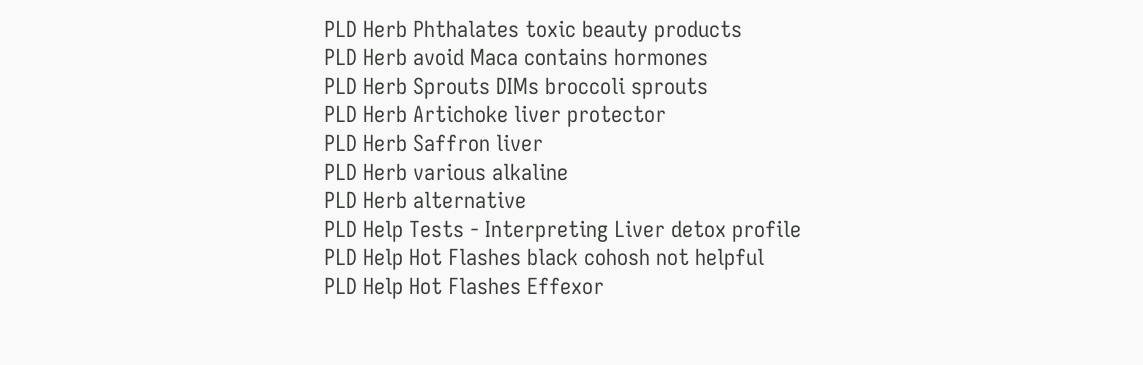PLD Herb Phthalates toxic beauty products
PLD Herb avoid Maca contains hormones
PLD Herb Sprouts DIMs broccoli sprouts
PLD Herb Artichoke liver protector
PLD Herb Saffron liver
PLD Herb various alkaline
PLD Herb alternative
PLD Help Tests - Interpreting Liver detox profile
PLD Help Hot Flashes black cohosh not helpful
PLD Help Hot Flashes Effexor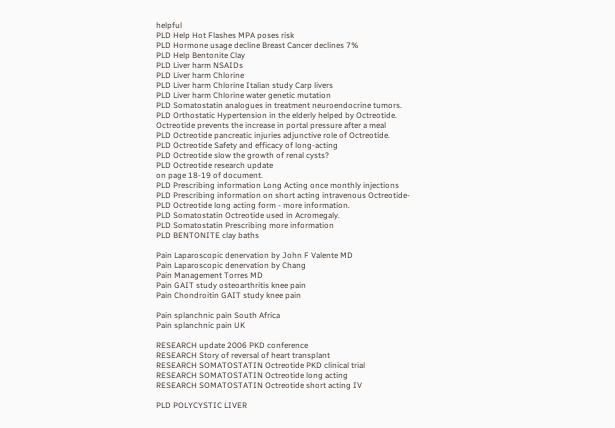helpful
PLD Help Hot Flashes MPA poses risk
PLD Hormone usage decline Breast Cancer declines 7%
PLD Help Bentonite Clay
PLD Liver harm NSAIDs
PLD Liver harm Chlorine
PLD Liver harm Chlorine Italian study Carp livers
PLD Liver harm Chlorine water genetic mutation
PLD Somatostatin analogues in treatment neuroendocrine tumors.
PLD Orthostatic Hypertension in the elderly helped by Octreotide.
Octreotide prevents the increase in portal pressure after a meal
PLD Octreotide pancreatic injuries adjunctive role of Octreotide.
PLD Octreotide Safety and efficacy of long-acting
PLD Octreotide slow the growth of renal cysts?
PLD Octreotide research update
on page 18-19 of document.
PLD Prescribing information Long Acting once monthly injections
PLD Prescribing information on short acting intravenous Octreotide-
PLD Octreotide long acting form - more information.
PLD Somatostatin Octreotide used in Acromegaly.
PLD Somatostatin Prescribing more information
PLD BENTONITE clay baths

Pain Laparoscopic denervation by John F Valente MD
Pain Laparoscopic denervation by Chang
Pain Management Torres MD
Pain GAIT study osteoarthritis knee pain
Pain Chondroitin GAIT study knee pain

Pain splanchnic pain South Africa
Pain splanchnic pain UK

RESEARCH update 2006 PKD conference
RESEARCH Story of reversal of heart transplant
RESEARCH SOMATOSTATIN Octreotide PKD clinical trial
RESEARCH SOMATOSTATIN Octreotide long acting
RESEARCH SOMATOSTATIN Octreotide short acting IV

PLD POLYCYSTIC LIVER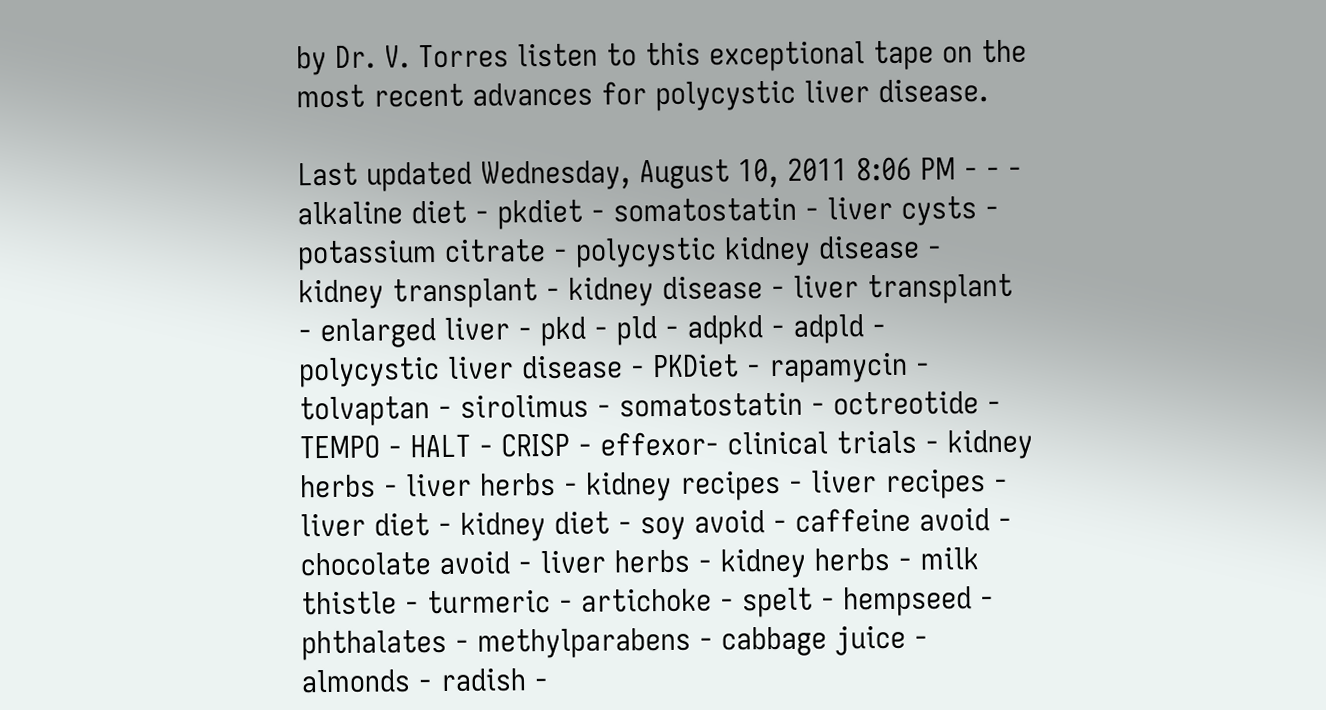by Dr. V. Torres listen to this exceptional tape on the most recent advances for polycystic liver disease.

Last updated Wednesday, August 10, 2011 8:06 PM - - - alkaline diet - pkdiet - somatostatin - liver cysts - potassium citrate - polycystic kidney disease - kidney transplant - kidney disease - liver transplant - enlarged liver - pkd - pld - adpkd - adpld - polycystic liver disease - PKDiet - rapamycin - tolvaptan - sirolimus - somatostatin - octreotide - TEMPO - HALT - CRISP - effexor- clinical trials - kidney herbs - liver herbs - kidney recipes - liver recipes - liver diet - kidney diet - soy avoid - caffeine avoid - chocolate avoid - liver herbs - kidney herbs - milk thistle - turmeric - artichoke - spelt - hempseed - phthalates - methylparabens - cabbage juice - almonds - radish -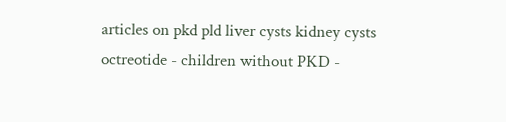articles on pkd pld liver cysts kidney cysts octreotide - children without PKD -